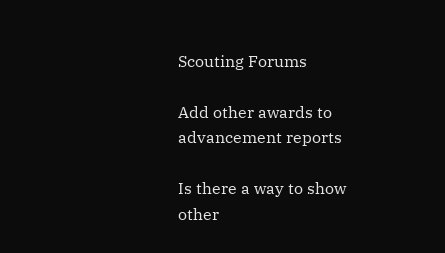Scouting Forums

Add other awards to advancement reports

Is there a way to show other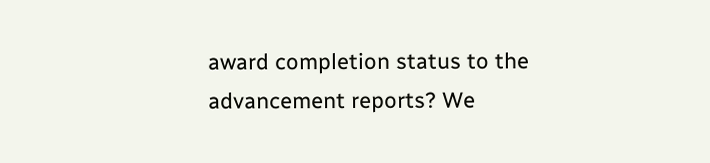award completion status to the advancement reports? We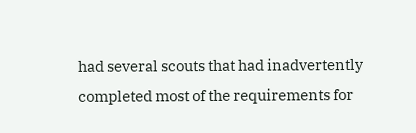had several scouts that had inadvertently completed most of the requirements for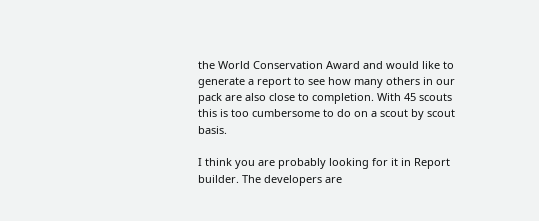the World Conservation Award and would like to generate a report to see how many others in our pack are also close to completion. With 45 scouts this is too cumbersome to do on a scout by scout basis.

I think you are probably looking for it in Report builder. The developers are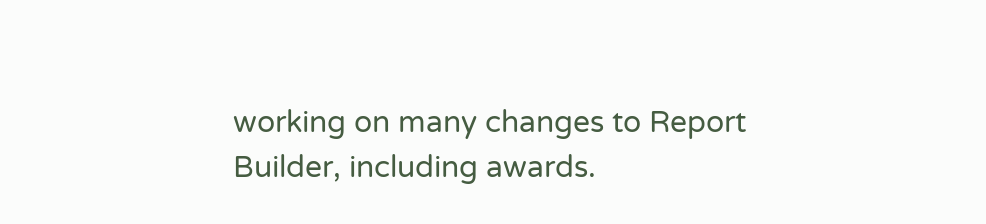working on many changes to Report Builder, including awards.